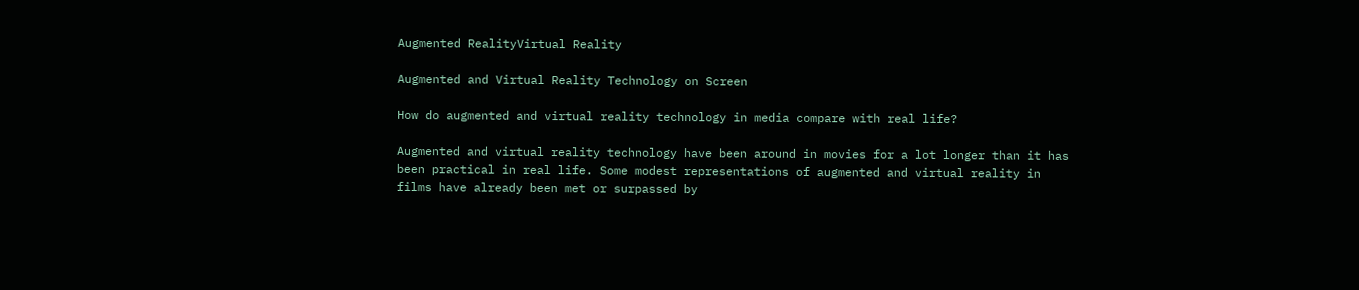Augmented RealityVirtual Reality

Augmented and Virtual Reality Technology on Screen

How do augmented and virtual reality technology in media compare with real life?

Augmented and virtual reality technology have been around in movies for a lot longer than it has been practical in real life. Some modest representations of augmented and virtual reality in films have already been met or surpassed by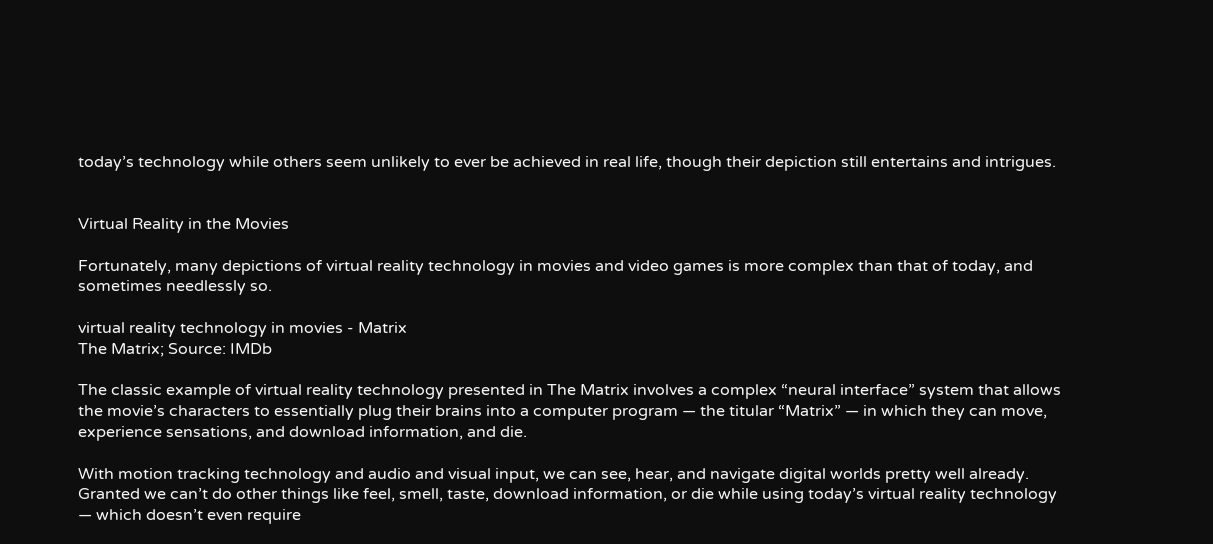today’s technology while others seem unlikely to ever be achieved in real life, though their depiction still entertains and intrigues.


Virtual Reality in the Movies

Fortunately, many depictions of virtual reality technology in movies and video games is more complex than that of today, and sometimes needlessly so.

virtual reality technology in movies - Matrix
The Matrix; Source: IMDb

The classic example of virtual reality technology presented in The Matrix involves a complex “neural interface” system that allows the movie’s characters to essentially plug their brains into a computer program — the titular “Matrix” — in which they can move, experience sensations, and download information, and die.

With motion tracking technology and audio and visual input, we can see, hear, and navigate digital worlds pretty well already. Granted we can’t do other things like feel, smell, taste, download information, or die while using today’s virtual reality technology — which doesn’t even require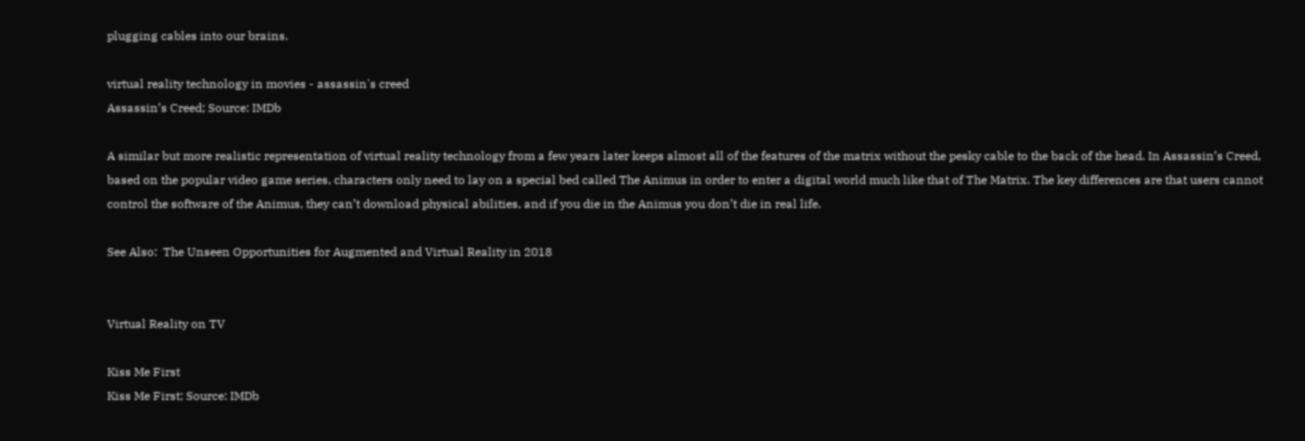plugging cables into our brains.

virtual reality technology in movies - assassin's creed
Assassin’s Creed; Source: IMDb

A similar but more realistic representation of virtual reality technology from a few years later keeps almost all of the features of the matrix without the pesky cable to the back of the head. In Assassin’s Creed, based on the popular video game series, characters only need to lay on a special bed called The Animus in order to enter a digital world much like that of The Matrix. The key differences are that users cannot control the software of the Animus, they can’t download physical abilities, and if you die in the Animus you don’t die in real life.

See Also:  The Unseen Opportunities for Augmented and Virtual Reality in 2018


Virtual Reality on TV

Kiss Me First
Kiss Me First; Source: IMDb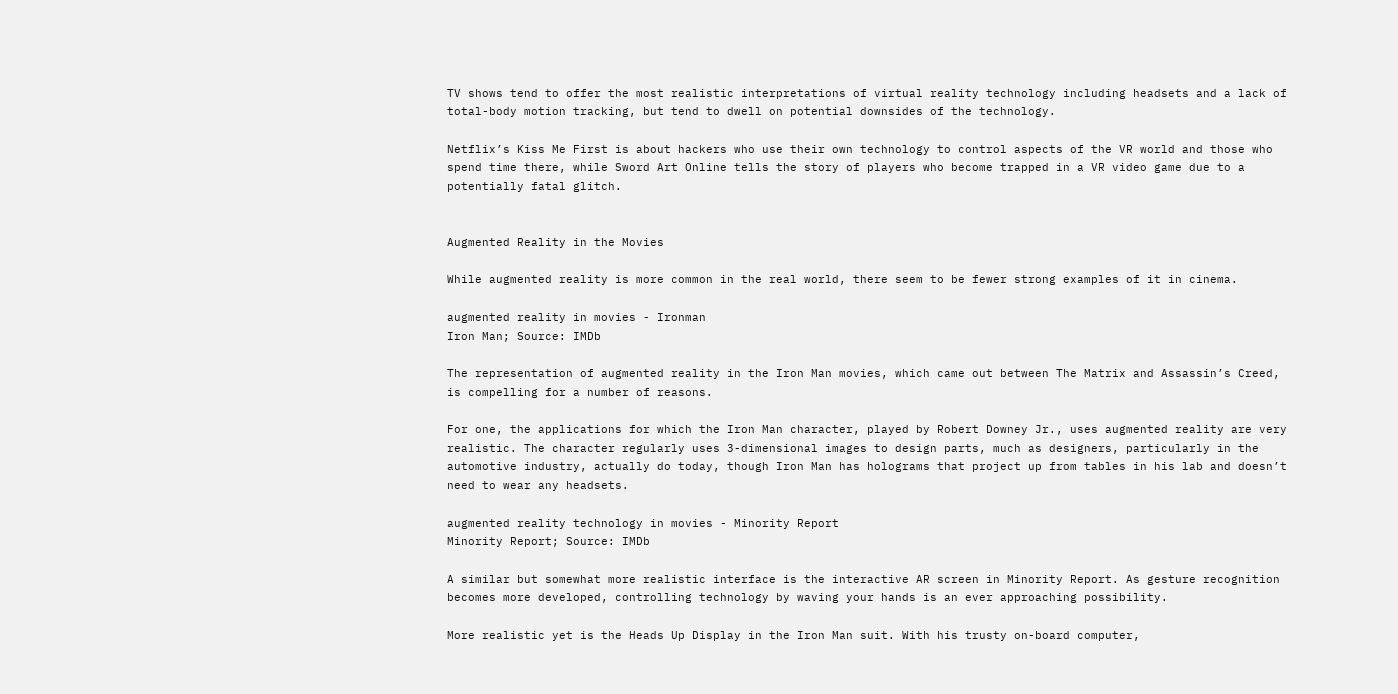TV shows tend to offer the most realistic interpretations of virtual reality technology including headsets and a lack of total-body motion tracking, but tend to dwell on potential downsides of the technology.

Netflix’s Kiss Me First is about hackers who use their own technology to control aspects of the VR world and those who spend time there, while Sword Art Online tells the story of players who become trapped in a VR video game due to a potentially fatal glitch.


Augmented Reality in the Movies

While augmented reality is more common in the real world, there seem to be fewer strong examples of it in cinema.

augmented reality in movies - Ironman
Iron Man; Source: IMDb

The representation of augmented reality in the Iron Man movies, which came out between The Matrix and Assassin’s Creed, is compelling for a number of reasons.

For one, the applications for which the Iron Man character, played by Robert Downey Jr., uses augmented reality are very realistic. The character regularly uses 3-dimensional images to design parts, much as designers, particularly in the automotive industry, actually do today, though Iron Man has holograms that project up from tables in his lab and doesn’t need to wear any headsets.

augmented reality technology in movies - Minority Report
Minority Report; Source: IMDb

A similar but somewhat more realistic interface is the interactive AR screen in Minority Report. As gesture recognition becomes more developed, controlling technology by waving your hands is an ever approaching possibility.

More realistic yet is the Heads Up Display in the Iron Man suit. With his trusty on-board computer,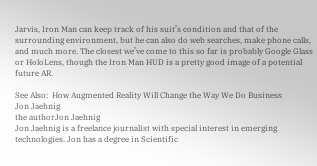Jarvis, Iron Man can keep track of his suit’s condition and that of the surrounding environment, but he can also do web searches, make phone calls, and much more. The closest we’ve come to this so far is probably Google Glass or HoloLens, though the Iron Man HUD is a pretty good image of a potential future AR.

See Also:  How Augmented Reality Will Change the Way We Do Business
Jon Jaehnig
the authorJon Jaehnig
Jon Jaehnig is a freelance journalist with special interest in emerging technologies. Jon has a degree in Scientific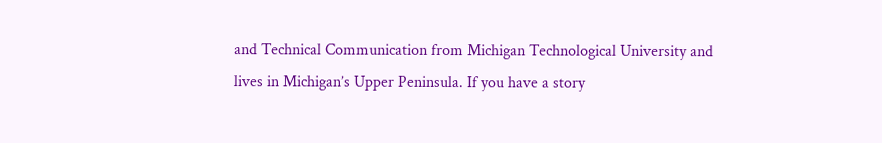and Technical Communication from Michigan Technological University and lives in Michigan’s Upper Peninsula. If you have a story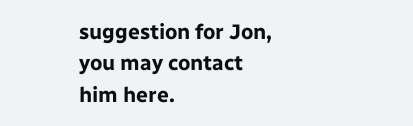suggestion for Jon, you may contact him here.